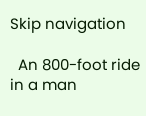Skip navigation

  An 800-foot ride in a man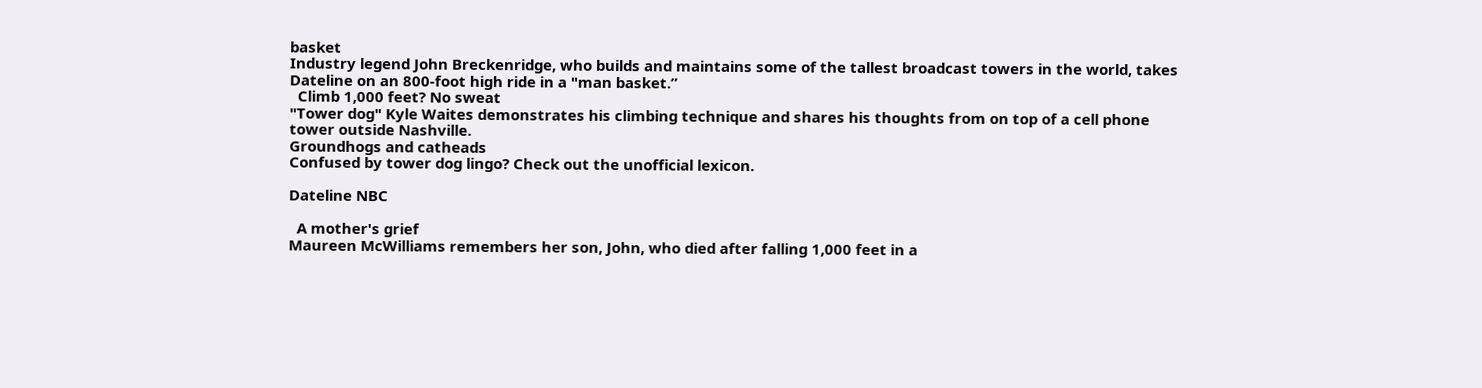basket
Industry legend John Breckenridge, who builds and maintains some of the tallest broadcast towers in the world, takes Dateline on an 800-foot high ride in a "man basket.”
  Climb 1,000 feet? No sweat
"Tower dog" Kyle Waites demonstrates his climbing technique and shares his thoughts from on top of a cell phone tower outside Nashville.
Groundhogs and catheads
Confused by tower dog lingo? Check out the unofficial lexicon.

Dateline NBC

  A mother's grief
Maureen McWilliams remembers her son, John, who died after falling 1,000 feet in a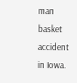man basket accident in Iowa.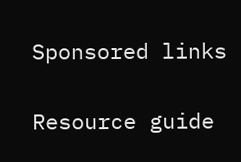Sponsored links

Resource guide